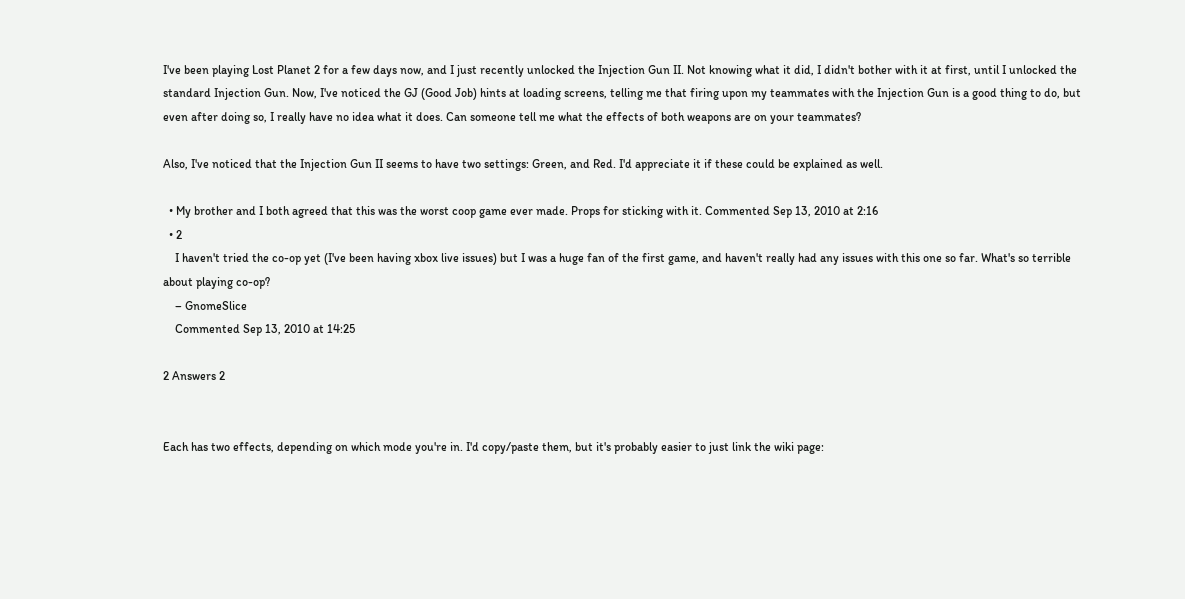I've been playing Lost Planet 2 for a few days now, and I just recently unlocked the Injection Gun II. Not knowing what it did, I didn't bother with it at first, until I unlocked the standard Injection Gun. Now, I've noticed the GJ (Good Job) hints at loading screens, telling me that firing upon my teammates with the Injection Gun is a good thing to do, but even after doing so, I really have no idea what it does. Can someone tell me what the effects of both weapons are on your teammates?

Also, I've noticed that the Injection Gun II seems to have two settings: Green, and Red. I'd appreciate it if these could be explained as well.

  • My brother and I both agreed that this was the worst coop game ever made. Props for sticking with it. Commented Sep 13, 2010 at 2:16
  • 2
    I haven't tried the co-op yet (I've been having xbox live issues) but I was a huge fan of the first game, and haven't really had any issues with this one so far. What's so terrible about playing co-op?
    – GnomeSlice
    Commented Sep 13, 2010 at 14:25

2 Answers 2


Each has two effects, depending on which mode you're in. I'd copy/paste them, but it's probably easier to just link the wiki page: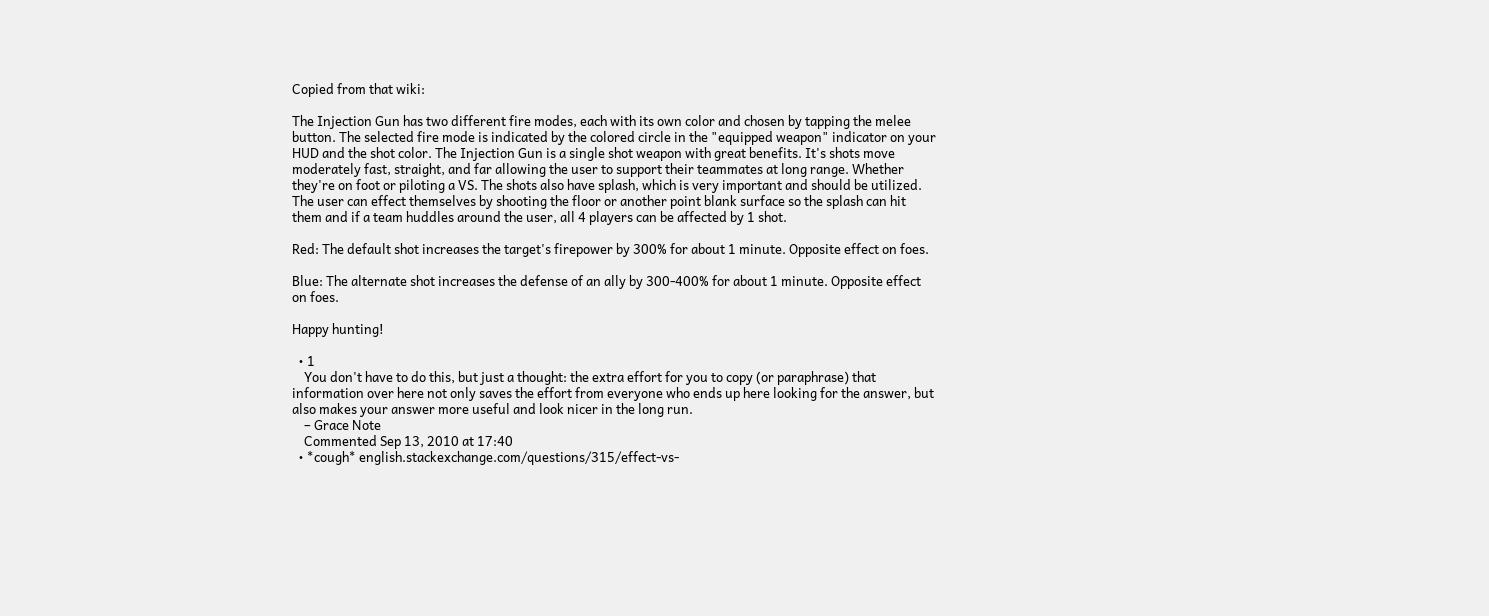Copied from that wiki:

The Injection Gun has two different fire modes, each with its own color and chosen by tapping the melee button. The selected fire mode is indicated by the colored circle in the "equipped weapon" indicator on your HUD and the shot color. The Injection Gun is a single shot weapon with great benefits. It's shots move moderately fast, straight, and far allowing the user to support their teammates at long range. Whether they're on foot or piloting a VS. The shots also have splash, which is very important and should be utilized. The user can effect themselves by shooting the floor or another point blank surface so the splash can hit them and if a team huddles around the user, all 4 players can be affected by 1 shot.

Red: The default shot increases the target's firepower by 300% for about 1 minute. Opposite effect on foes.

Blue: The alternate shot increases the defense of an ally by 300-400% for about 1 minute. Opposite effect on foes.

Happy hunting!

  • 1
    You don't have to do this, but just a thought: the extra effort for you to copy (or paraphrase) that information over here not only saves the effort from everyone who ends up here looking for the answer, but also makes your answer more useful and look nicer in the long run.
    – Grace Note
    Commented Sep 13, 2010 at 17:40
  • *cough* english.stackexchange.com/questions/315/effect-vs-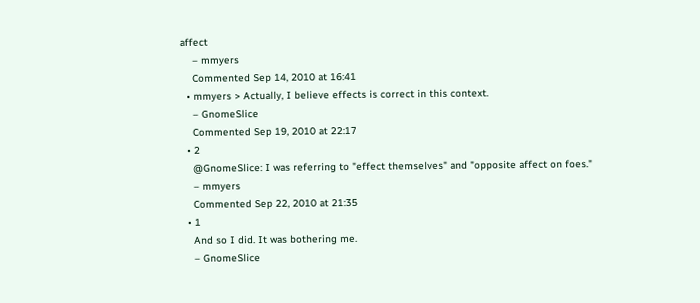affect
    – mmyers
    Commented Sep 14, 2010 at 16:41
  • mmyers > Actually, I believe effects is correct in this context.
    – GnomeSlice
    Commented Sep 19, 2010 at 22:17
  • 2
    @GnomeSlice: I was referring to "effect themselves" and "opposite affect on foes."
    – mmyers
    Commented Sep 22, 2010 at 21:35
  • 1
    And so I did. It was bothering me.
    – GnomeSlice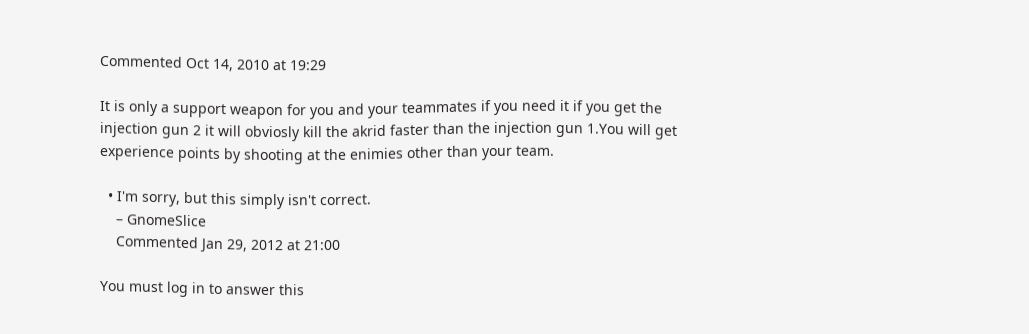Commented Oct 14, 2010 at 19:29

It is only a support weapon for you and your teammates if you need it if you get the injection gun 2 it will obviosly kill the akrid faster than the injection gun 1.You will get experience points by shooting at the enimies other than your team.

  • I'm sorry, but this simply isn't correct.
    – GnomeSlice
    Commented Jan 29, 2012 at 21:00

You must log in to answer this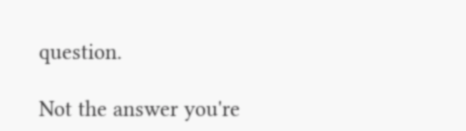question.

Not the answer you're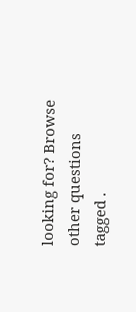looking for? Browse other questions tagged .